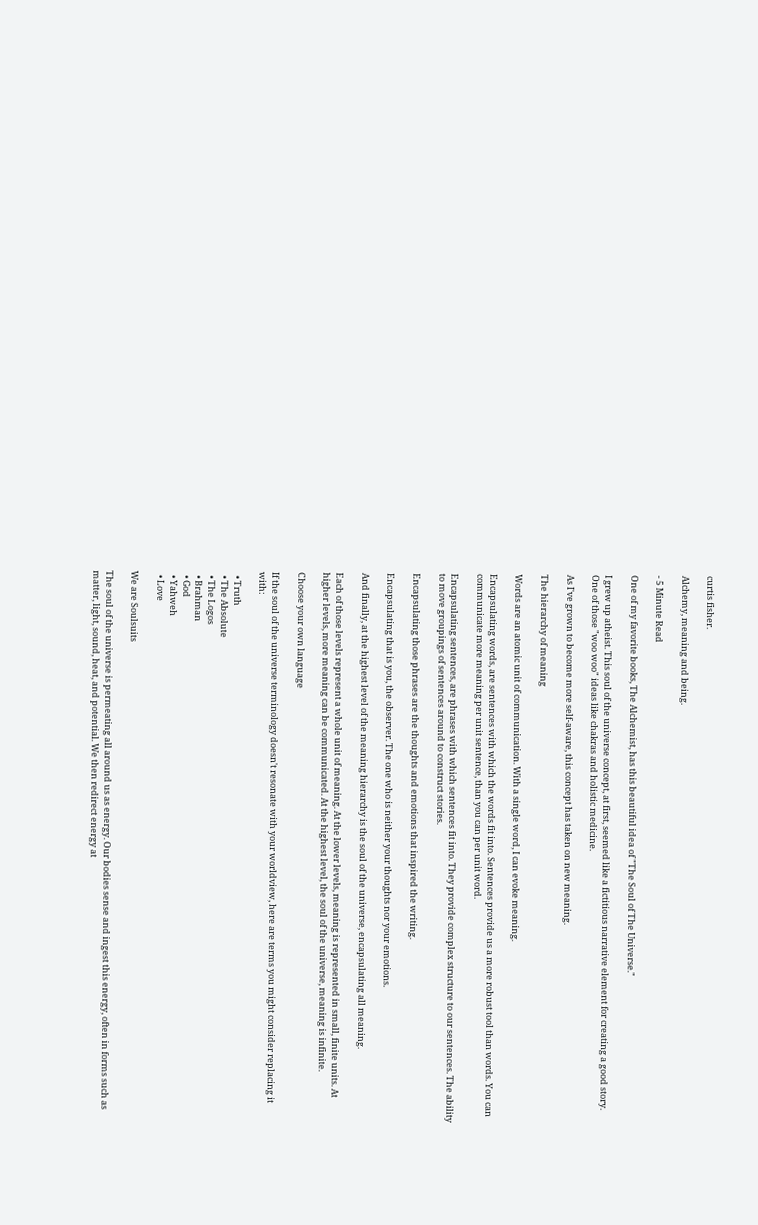curtis fisher.

Alchemy, meaning and being.

- 5 Minute Read

One of my favorite books, The Alchemist, has this beautiful idea of "The Soul of The Universe."

I grew up atheist. This soul of the universe concept, at first, seemed like a fictitious narrative element for creating a good story. One of those "woo woo" ideas like chakras and holistic medicine.

As I've grown to become more self-aware, this concept has taken on new meaning.

The hierarchy of meaning

Words are an atomic unit of communication. With a single word, I can evoke meaning.

Encapsulating words, are sentences with which the words fit into. Sentences provide us a more robust tool than words. You can communicate more meaning per unit sentence, than you can per unit word.

Encapsulating sentences, are phrases with which sentences fit into. They provide complex structure to our sentences. The ability to move groupings of sentences around to construct stories.

Encapsulating those phrases are the thoughts and emotions that inspired the writing.

Encapsulating that is you, the observer. The one who is neither your thoughts nor your emotions.

And finally, at the highest level of the meaning hierarchy is the soul of the universe, encapsulating all meaning.

Each of those levels represent a whole unit of meaning. At the lower levels, meaning is represented in small, finite units. At higher levels, more meaning can be communicated. At the highest level, the soul of the universe, meaning is infinite.

Choose your own language

If the soul of the universe terminology doesn't resonate with your worldview, here are terms you might consider replacing it with:

  • Truth
  • The Absolute
  • The Logos
  • Brahman
  • God
  • Yahweh
  • Love

We are Soulsuits

The soul of the universe is permeating all around us as energy. Our bodies sense and ingest this energy, often in forms such as matter, light, sound, heat, and potential. We then redirect energy at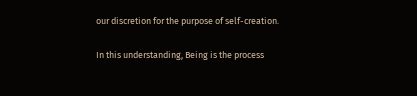our discretion for the purpose of self-creation.

In this understanding, Being is the process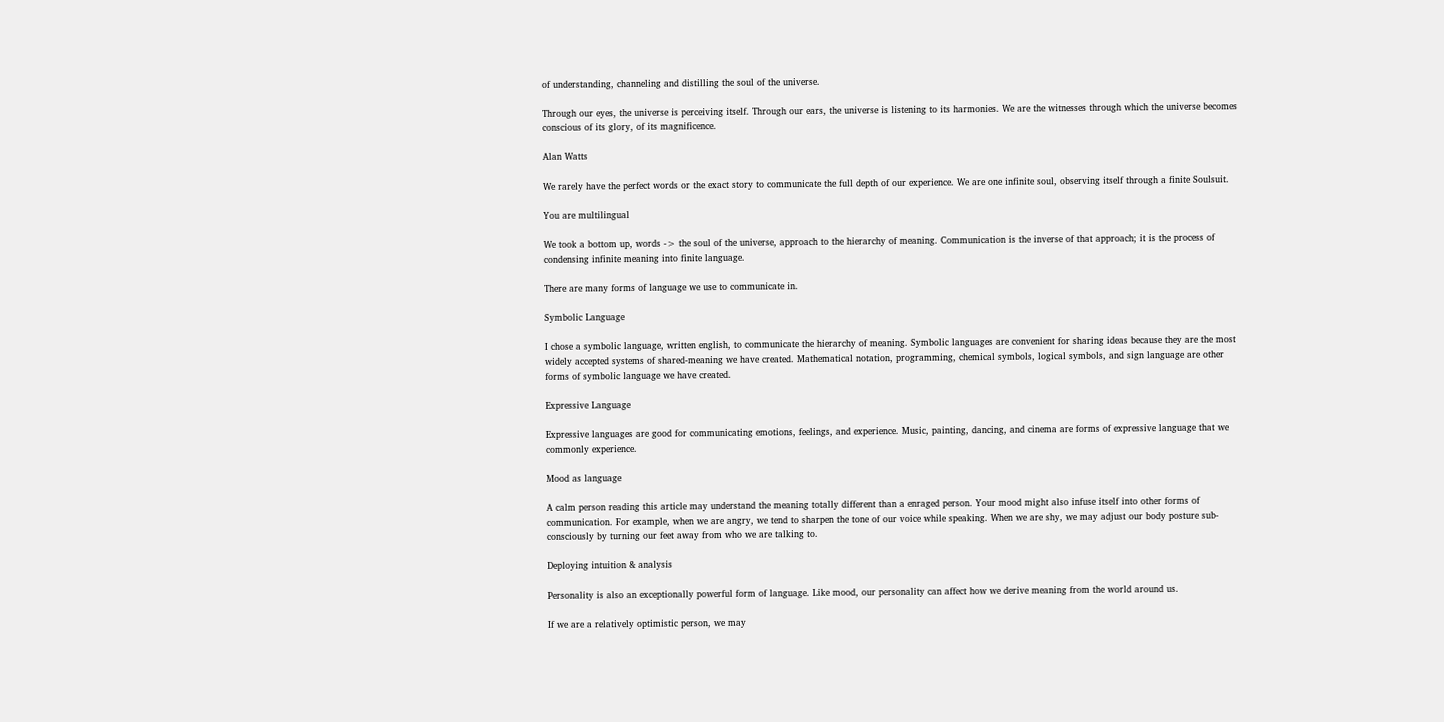of understanding, channeling and distilling the soul of the universe.

Through our eyes, the universe is perceiving itself. Through our ears, the universe is listening to its harmonies. We are the witnesses through which the universe becomes conscious of its glory, of its magnificence.

Alan Watts

We rarely have the perfect words or the exact story to communicate the full depth of our experience. We are one infinite soul, observing itself through a finite Soulsuit.

You are multilingual

We took a bottom up, words -> the soul of the universe, approach to the hierarchy of meaning. Communication is the inverse of that approach; it is the process of condensing infinite meaning into finite language.

There are many forms of language we use to communicate in.

Symbolic Language

I chose a symbolic language, written english, to communicate the hierarchy of meaning. Symbolic languages are convenient for sharing ideas because they are the most widely accepted systems of shared-meaning we have created. Mathematical notation, programming, chemical symbols, logical symbols, and sign language are other forms of symbolic language we have created.

Expressive Language

Expressive languages are good for communicating emotions, feelings, and experience. Music, painting, dancing, and cinema are forms of expressive language that we commonly experience.

Mood as language

A calm person reading this article may understand the meaning totally different than a enraged person. Your mood might also infuse itself into other forms of communication. For example, when we are angry, we tend to sharpen the tone of our voice while speaking. When we are shy, we may adjust our body posture sub-consciously by turning our feet away from who we are talking to.

Deploying intuition & analysis

Personality is also an exceptionally powerful form of language. Like mood, our personality can affect how we derive meaning from the world around us.

If we are a relatively optimistic person, we may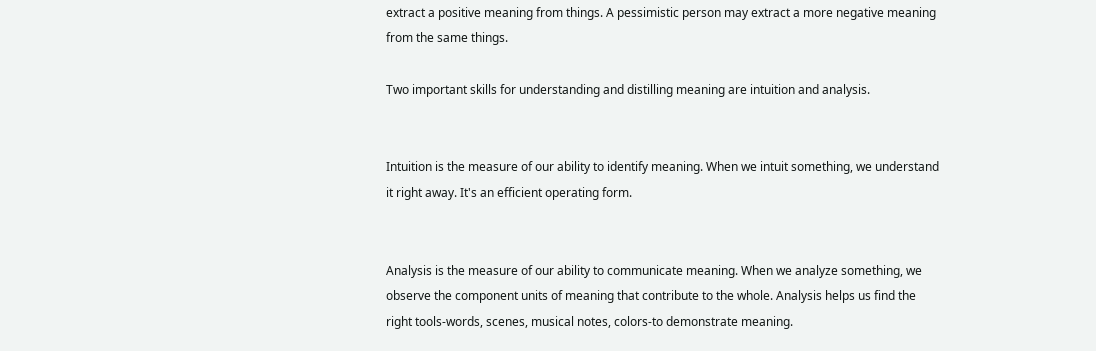extract a positive meaning from things. A pessimistic person may extract a more negative meaning from the same things.

Two important skills for understanding and distilling meaning are intuition and analysis.


Intuition is the measure of our ability to identify meaning. When we intuit something, we understand it right away. It's an efficient operating form.


Analysis is the measure of our ability to communicate meaning. When we analyze something, we observe the component units of meaning that contribute to the whole. Analysis helps us find the right tools-words, scenes, musical notes, colors-to demonstrate meaning.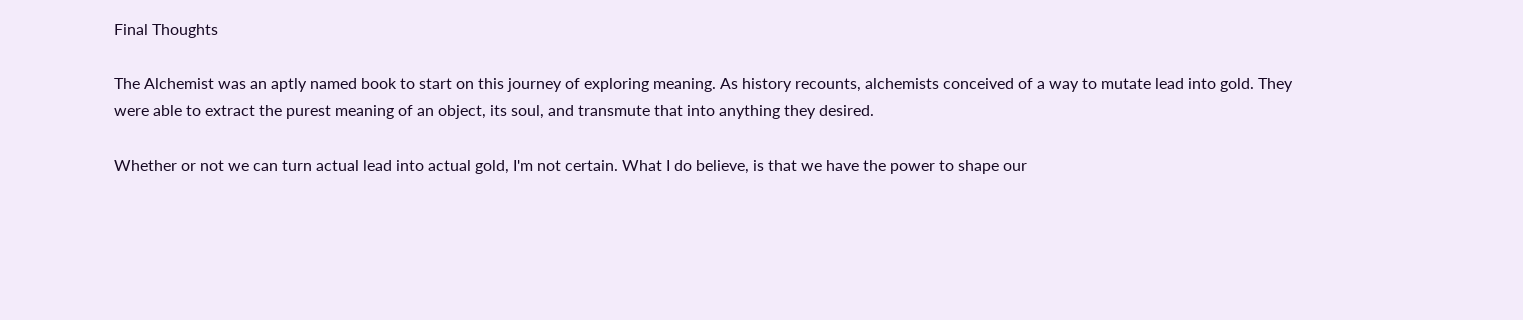Final Thoughts

The Alchemist was an aptly named book to start on this journey of exploring meaning. As history recounts, alchemists conceived of a way to mutate lead into gold. They were able to extract the purest meaning of an object, its soul, and transmute that into anything they desired.

Whether or not we can turn actual lead into actual gold, I'm not certain. What I do believe, is that we have the power to shape our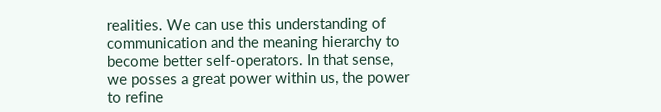realities. We can use this understanding of communication and the meaning hierarchy to become better self-operators. In that sense, we posses a great power within us, the power to refine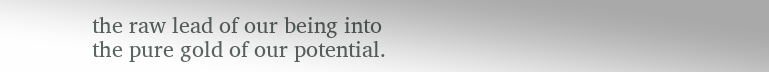the raw lead of our being into the pure gold of our potential.